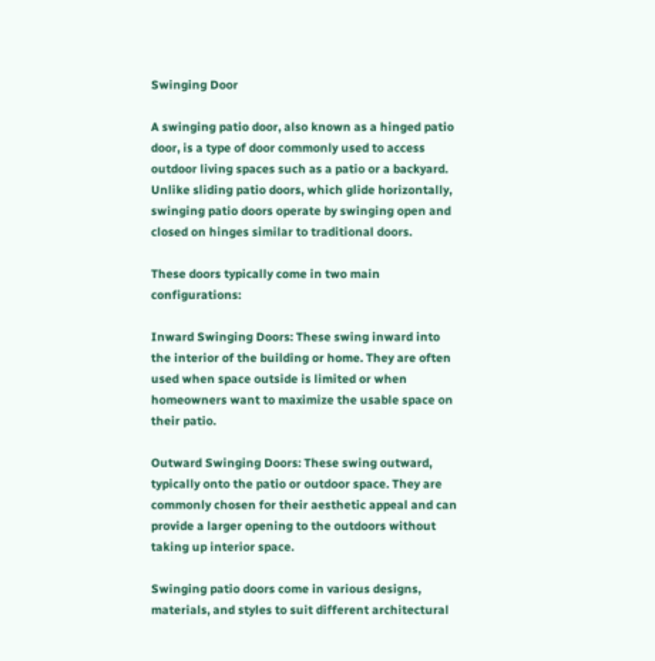Swinging Door

A swinging patio door, also known as a hinged patio door, is a type of door commonly used to access outdoor living spaces such as a patio or a backyard. Unlike sliding patio doors, which glide horizontally, swinging patio doors operate by swinging open and closed on hinges similar to traditional doors.

These doors typically come in two main configurations:

Inward Swinging Doors: These swing inward into the interior of the building or home. They are often used when space outside is limited or when homeowners want to maximize the usable space on their patio.

Outward Swinging Doors: These swing outward, typically onto the patio or outdoor space. They are commonly chosen for their aesthetic appeal and can provide a larger opening to the outdoors without taking up interior space.

Swinging patio doors come in various designs, materials, and styles to suit different architectural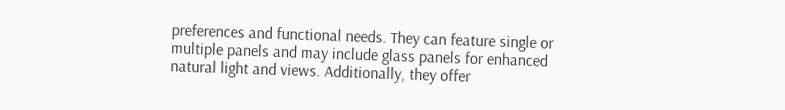preferences and functional needs. They can feature single or multiple panels and may include glass panels for enhanced natural light and views. Additionally, they offer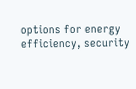options for energy efficiency, security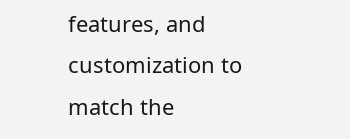features, and customization to match the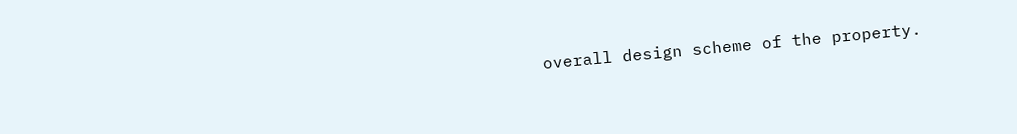overall design scheme of the property.